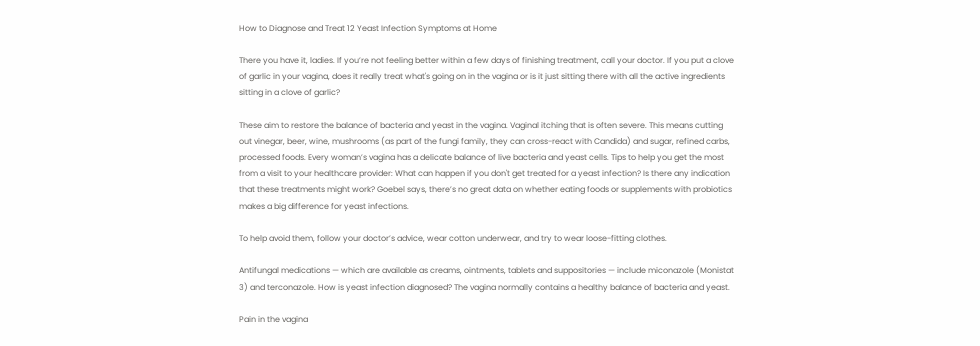How to Diagnose and Treat 12 Yeast Infection Symptoms at Home

There you have it, ladies. If you’re not feeling better within a few days of finishing treatment, call your doctor. If you put a clove of garlic in your vagina, does it really treat what's going on in the vagina or is it just sitting there with all the active ingredients sitting in a clove of garlic?

These aim to restore the balance of bacteria and yeast in the vagina. Vaginal itching that is often severe. This means cutting out vinegar, beer, wine, mushrooms (as part of the fungi family, they can cross-react with Candida) and sugar, refined carbs, processed foods. Every woman’s vagina has a delicate balance of live bacteria and yeast cells. Tips to help you get the most from a visit to your healthcare provider: What can happen if you don't get treated for a yeast infection? Is there any indication that these treatments might work? Goebel says, there’s no great data on whether eating foods or supplements with probiotics makes a big difference for yeast infections.

To help avoid them, follow your doctor’s advice, wear cotton underwear, and try to wear loose-fitting clothes.

Antifungal medications — which are available as creams, ointments, tablets and suppositories — include miconazole (Monistat 3) and terconazole. How is yeast infection diagnosed? The vagina normally contains a healthy balance of bacteria and yeast.

Pain in the vagina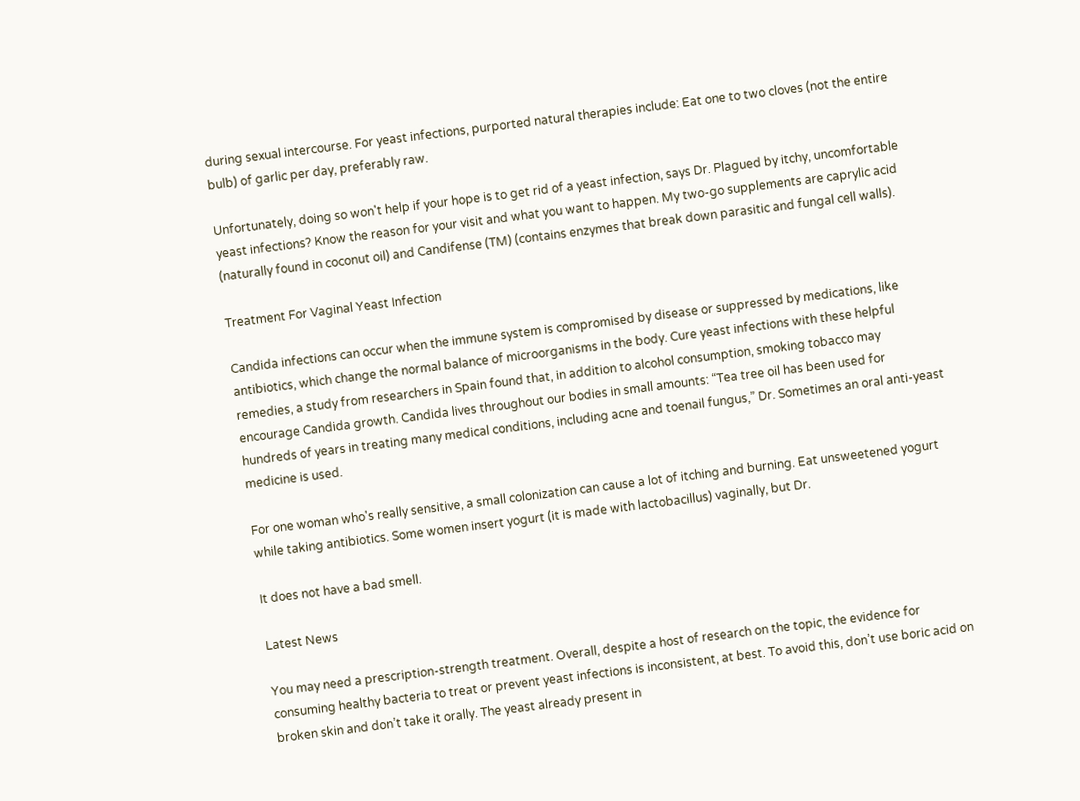during sexual intercourse. For yeast infections, purported natural therapies include: Eat one to two cloves (not the entire bulb) of garlic per day, preferably raw.

Unfortunately, doing so won't help if your hope is to get rid of a yeast infection, says Dr. Plagued by itchy, uncomfortable yeast infections? Know the reason for your visit and what you want to happen. My two-go supplements are caprylic acid (naturally found in coconut oil) and Candifense (TM) (contains enzymes that break down parasitic and fungal cell walls).

Treatment For Vaginal Yeast Infection

Candida infections can occur when the immune system is compromised by disease or suppressed by medications, like antibiotics, which change the normal balance of microorganisms in the body. Cure yeast infections with these helpful remedies, a study from researchers in Spain found that, in addition to alcohol consumption, smoking tobacco may encourage Candida growth. Candida lives throughout our bodies in small amounts: “Tea tree oil has been used for hundreds of years in treating many medical conditions, including acne and toenail fungus,” Dr. Sometimes an oral anti-yeast medicine is used.

For one woman who's really sensitive, a small colonization can cause a lot of itching and burning. Eat unsweetened yogurt while taking antibiotics. Some women insert yogurt (it is made with lactobacillus) vaginally, but Dr.

It does not have a bad smell.

Latest News

You may need a prescription-strength treatment. Overall, despite a host of research on the topic, the evidence for consuming healthy bacteria to treat or prevent yeast infections is inconsistent, at best. To avoid this, don’t use boric acid on broken skin and don’t take it orally. The yeast already present in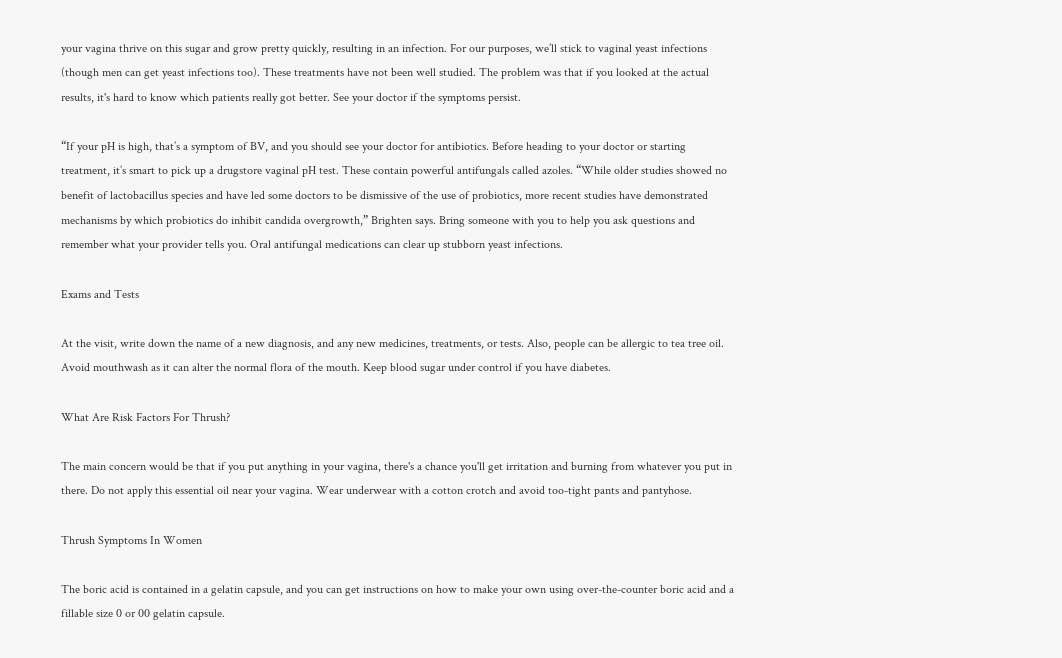your vagina thrive on this sugar and grow pretty quickly, resulting in an infection. For our purposes, we’ll stick to vaginal yeast infections (though men can get yeast infections too). These treatments have not been well studied. The problem was that if you looked at the actual results, it's hard to know which patients really got better. See your doctor if the symptoms persist.

“If your pH is high, that’s a symptom of BV, and you should see your doctor for antibiotics. Before heading to your doctor or starting treatment, it’s smart to pick up a drugstore vaginal pH test. These contain powerful antifungals called azoles. “While older studies showed no benefit of lactobacillus species and have led some doctors to be dismissive of the use of probiotics, more recent studies have demonstrated mechanisms by which probiotics do inhibit candida overgrowth,” Brighten says. Bring someone with you to help you ask questions and remember what your provider tells you. Oral antifungal medications can clear up stubborn yeast infections.

Exams and Tests

At the visit, write down the name of a new diagnosis, and any new medicines, treatments, or tests. Also, people can be allergic to tea tree oil. Avoid mouthwash as it can alter the normal flora of the mouth. Keep blood sugar under control if you have diabetes.

What Are Risk Factors For Thrush?

The main concern would be that if you put anything in your vagina, there's a chance you'll get irritation and burning from whatever you put in there. Do not apply this essential oil near your vagina. Wear underwear with a cotton crotch and avoid too-tight pants and pantyhose.

Thrush Symptoms In Women

The boric acid is contained in a gelatin capsule, and you can get instructions on how to make your own using over-the-counter boric acid and a fillable size 0 or 00 gelatin capsule.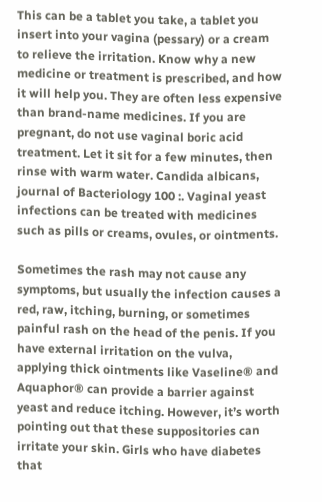This can be a tablet you take, a tablet you insert into your vagina (pessary) or a cream to relieve the irritation. Know why a new medicine or treatment is prescribed, and how it will help you. They are often less expensive than brand-name medicines. If you are pregnant, do not use vaginal boric acid treatment. Let it sit for a few minutes, then rinse with warm water. Candida albicans, journal of Bacteriology 100 :. Vaginal yeast infections can be treated with medicines such as pills or creams, ovules, or ointments.

Sometimes the rash may not cause any symptoms, but usually the infection causes a red, raw, itching, burning, or sometimes painful rash on the head of the penis. If you have external irritation on the vulva, applying thick ointments like Vaseline® and Aquaphor® can provide a barrier against yeast and reduce itching. However, it’s worth pointing out that these suppositories can irritate your skin. Girls who have diabetes that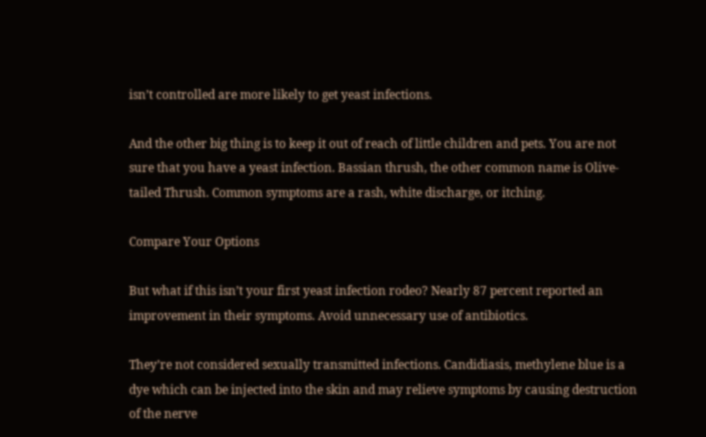isn’t controlled are more likely to get yeast infections.

And the other big thing is to keep it out of reach of little children and pets. You are not sure that you have a yeast infection. Bassian thrush, the other common name is Olive-tailed Thrush. Common symptoms are a rash, white discharge, or itching.

Compare Your Options

But what if this isn’t your first yeast infection rodeo? Nearly 87 percent reported an improvement in their symptoms. Avoid unnecessary use of antibiotics.

They’re not considered sexually transmitted infections. Candidiasis, methylene blue is a dye which can be injected into the skin and may relieve symptoms by causing destruction of the nerve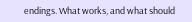endings. What works, and what should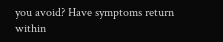you avoid? Have symptoms return within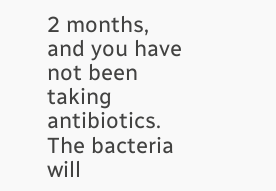2 months, and you have not been taking antibiotics. The bacteria will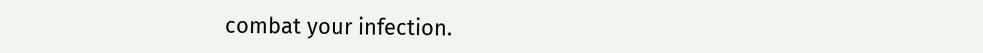combat your infection.